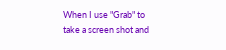When I use "Grab" to take a screen shot and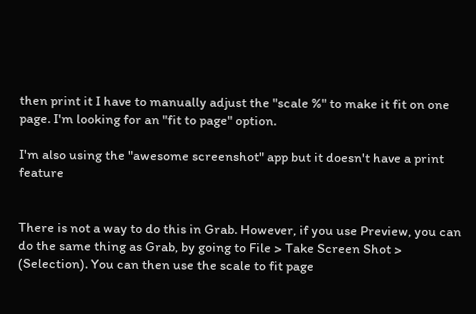then print it I have to manually adjust the "scale %" to make it fit on one page. I'm looking for an "fit to page" option.

I'm also using the "awesome screenshot" app but it doesn't have a print feature


There is not a way to do this in Grab. However, if you use Preview, you can do the same thing as Grab, by going to File > Take Screen Shot > (Selection). You can then use the scale to fit page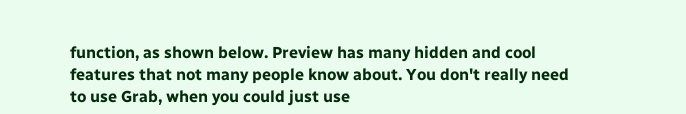function, as shown below. Preview has many hidden and cool features that not many people know about. You don't really need to use Grab, when you could just use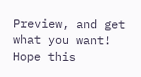Preview, and get what you want! Hope this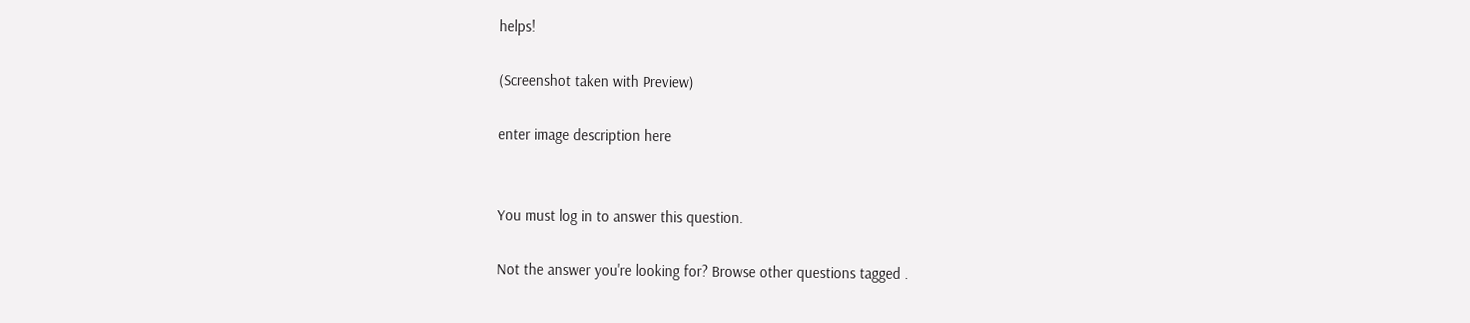helps!

(Screenshot taken with Preview)

enter image description here


You must log in to answer this question.

Not the answer you're looking for? Browse other questions tagged .